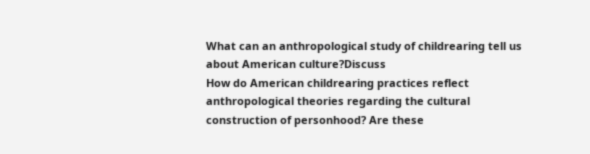What can an anthropological study of childrearing tell us about American culture?Discuss
How do American childrearing practices reflect anthropological theories regarding the cultural construction of personhood? Are these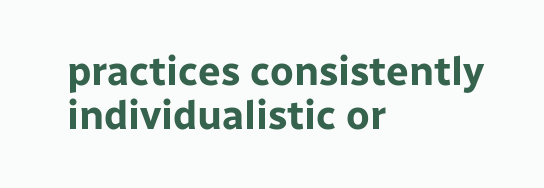practices consistently individualistic or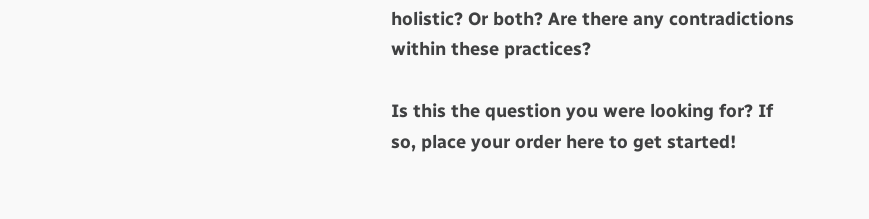holistic? Or both? Are there any contradictions within these practices?

Is this the question you were looking for? If so, place your order here to get started!